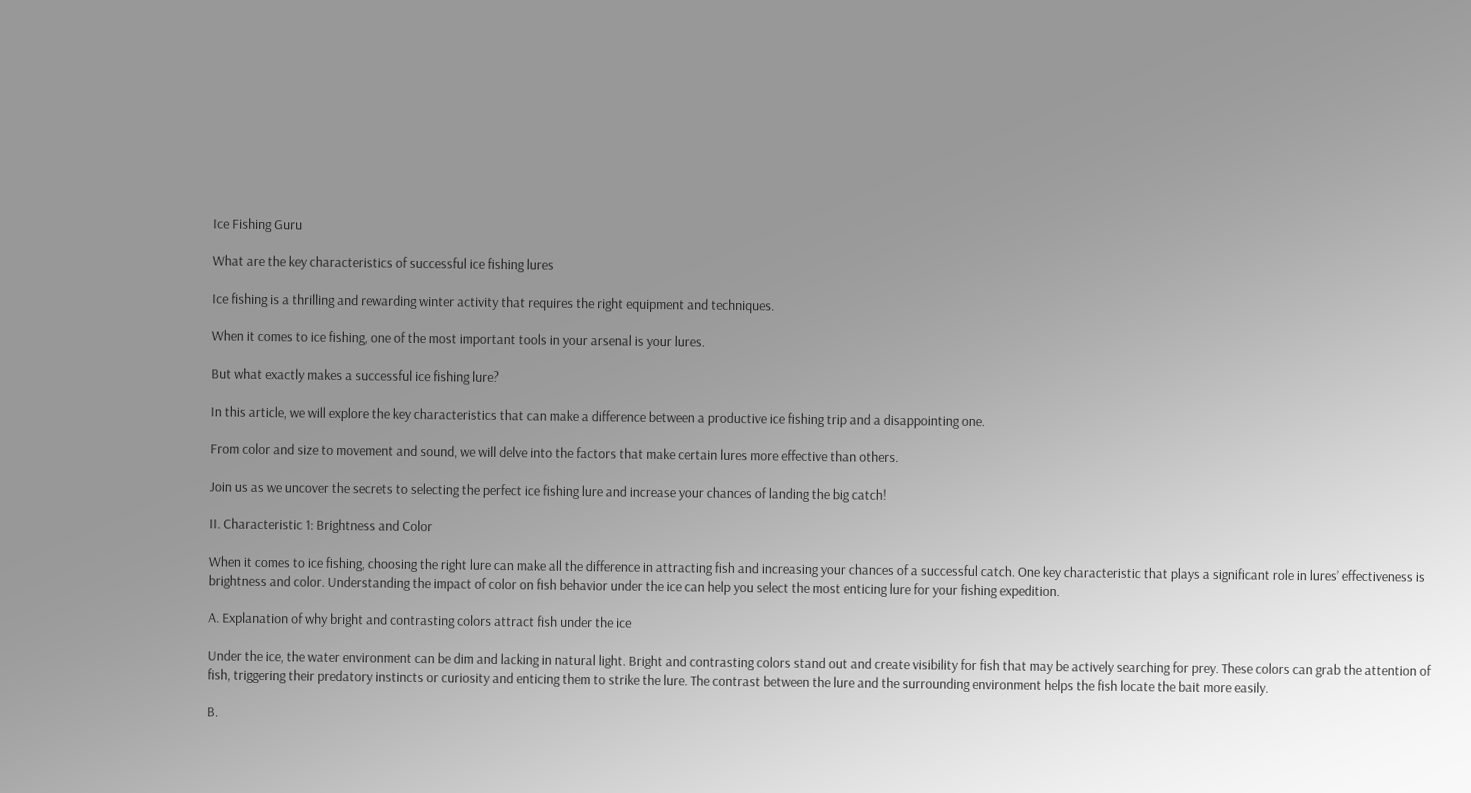Ice Fishing Guru

What are the key characteristics of successful ice fishing lures

Ice fishing is a thrilling and rewarding winter activity that requires the right equipment and techniques.

When it comes to ice fishing, one of the most important tools in your arsenal is your lures.

But what exactly makes a successful ice fishing lure?

In this article, we will explore the key characteristics that can make a difference between a productive ice fishing trip and a disappointing one.

From color and size to movement and sound, we will delve into the factors that make certain lures more effective than others.

Join us as we uncover the secrets to selecting the perfect ice fishing lure and increase your chances of landing the big catch!

II. Characteristic 1: Brightness and Color

When it comes to ice fishing, choosing the right lure can make all the difference in attracting fish and increasing your chances of a successful catch. One key characteristic that plays a significant role in lures’ effectiveness is brightness and color. Understanding the impact of color on fish behavior under the ice can help you select the most enticing lure for your fishing expedition.

A. Explanation of why bright and contrasting colors attract fish under the ice

Under the ice, the water environment can be dim and lacking in natural light. Bright and contrasting colors stand out and create visibility for fish that may be actively searching for prey. These colors can grab the attention of fish, triggering their predatory instincts or curiosity and enticing them to strike the lure. The contrast between the lure and the surrounding environment helps the fish locate the bait more easily.

B.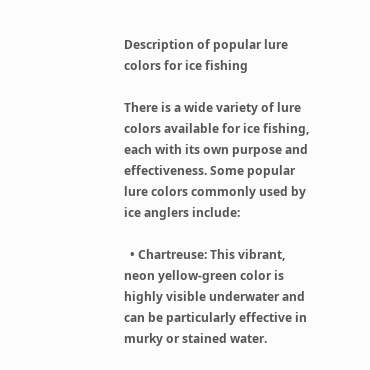Description of popular lure colors for ice fishing

There is a wide variety of lure colors available for ice fishing, each with its own purpose and effectiveness. Some popular lure colors commonly used by ice anglers include:

  • Chartreuse: This vibrant, neon yellow-green color is highly visible underwater and can be particularly effective in murky or stained water.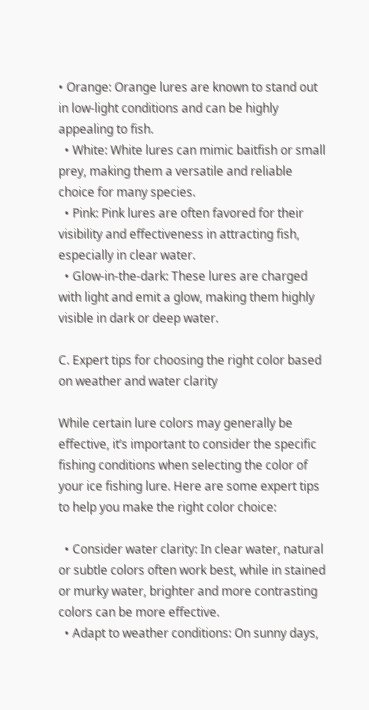• Orange: Orange lures are known to stand out in low-light conditions and can be highly appealing to fish.
  • White: White lures can mimic baitfish or small prey, making them a versatile and reliable choice for many species.
  • Pink: Pink lures are often favored for their visibility and effectiveness in attracting fish, especially in clear water.
  • Glow-in-the-dark: These lures are charged with light and emit a glow, making them highly visible in dark or deep water.

C. Expert tips for choosing the right color based on weather and water clarity

While certain lure colors may generally be effective, it’s important to consider the specific fishing conditions when selecting the color of your ice fishing lure. Here are some expert tips to help you make the right color choice:

  • Consider water clarity: In clear water, natural or subtle colors often work best, while in stained or murky water, brighter and more contrasting colors can be more effective.
  • Adapt to weather conditions: On sunny days,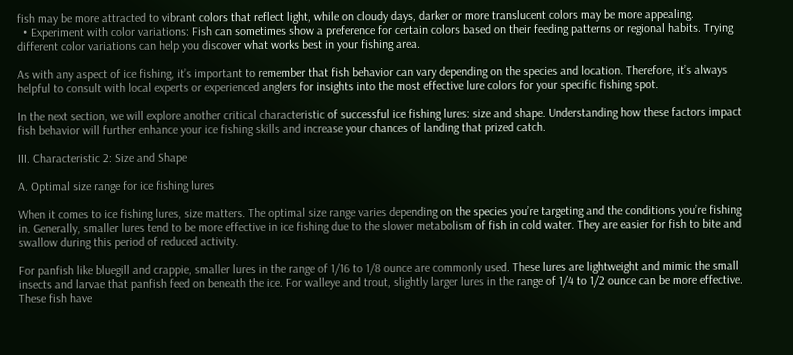fish may be more attracted to vibrant colors that reflect light, while on cloudy days, darker or more translucent colors may be more appealing.
  • Experiment with color variations: Fish can sometimes show a preference for certain colors based on their feeding patterns or regional habits. Trying different color variations can help you discover what works best in your fishing area.

As with any aspect of ice fishing, it’s important to remember that fish behavior can vary depending on the species and location. Therefore, it’s always helpful to consult with local experts or experienced anglers for insights into the most effective lure colors for your specific fishing spot.

In the next section, we will explore another critical characteristic of successful ice fishing lures: size and shape. Understanding how these factors impact fish behavior will further enhance your ice fishing skills and increase your chances of landing that prized catch.

III. Characteristic 2: Size and Shape

A. Optimal size range for ice fishing lures

When it comes to ice fishing lures, size matters. The optimal size range varies depending on the species you’re targeting and the conditions you’re fishing in. Generally, smaller lures tend to be more effective in ice fishing due to the slower metabolism of fish in cold water. They are easier for fish to bite and swallow during this period of reduced activity.

For panfish like bluegill and crappie, smaller lures in the range of 1/16 to 1/8 ounce are commonly used. These lures are lightweight and mimic the small insects and larvae that panfish feed on beneath the ice. For walleye and trout, slightly larger lures in the range of 1/4 to 1/2 ounce can be more effective. These fish have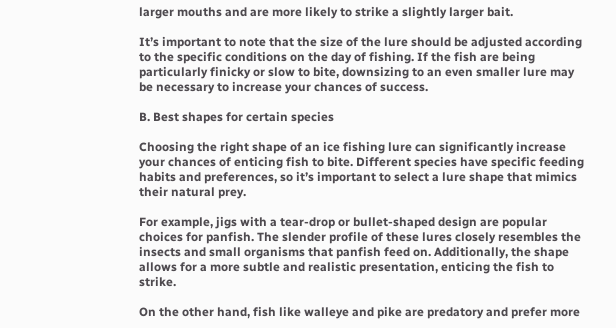larger mouths and are more likely to strike a slightly larger bait.

It’s important to note that the size of the lure should be adjusted according to the specific conditions on the day of fishing. If the fish are being particularly finicky or slow to bite, downsizing to an even smaller lure may be necessary to increase your chances of success.

B. Best shapes for certain species

Choosing the right shape of an ice fishing lure can significantly increase your chances of enticing fish to bite. Different species have specific feeding habits and preferences, so it’s important to select a lure shape that mimics their natural prey.

For example, jigs with a tear-drop or bullet-shaped design are popular choices for panfish. The slender profile of these lures closely resembles the insects and small organisms that panfish feed on. Additionally, the shape allows for a more subtle and realistic presentation, enticing the fish to strike.

On the other hand, fish like walleye and pike are predatory and prefer more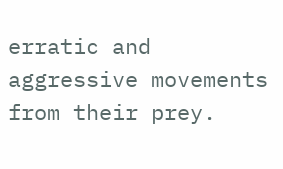erratic and aggressive movements from their prey.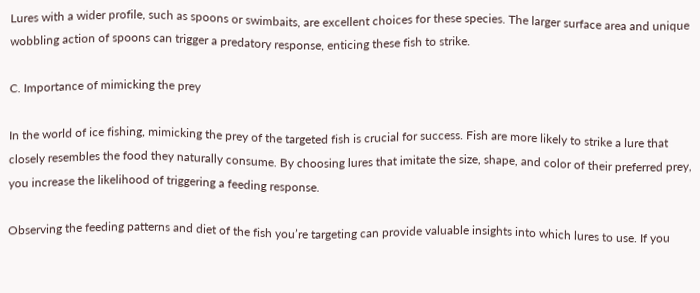Lures with a wider profile, such as spoons or swimbaits, are excellent choices for these species. The larger surface area and unique wobbling action of spoons can trigger a predatory response, enticing these fish to strike.

C. Importance of mimicking the prey

In the world of ice fishing, mimicking the prey of the targeted fish is crucial for success. Fish are more likely to strike a lure that closely resembles the food they naturally consume. By choosing lures that imitate the size, shape, and color of their preferred prey, you increase the likelihood of triggering a feeding response.

Observing the feeding patterns and diet of the fish you’re targeting can provide valuable insights into which lures to use. If you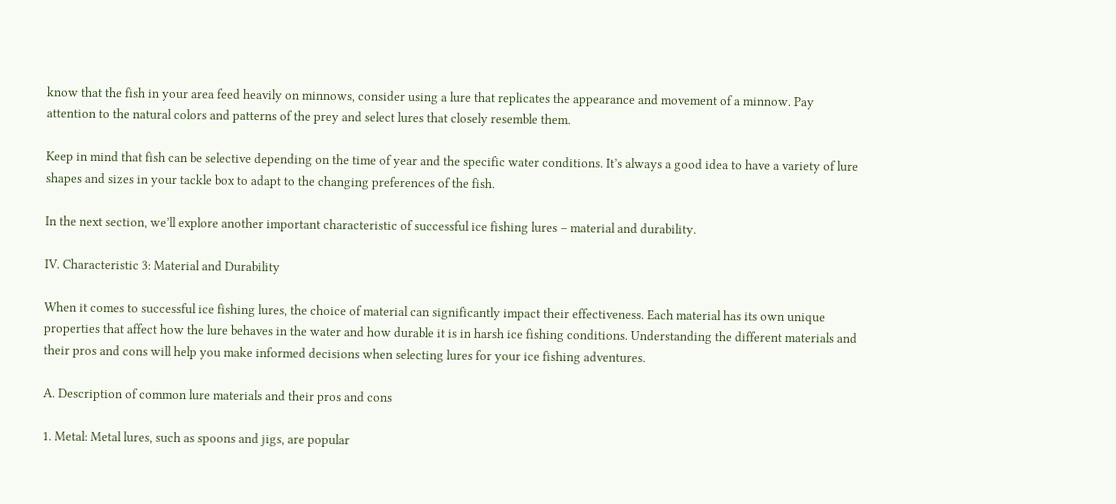know that the fish in your area feed heavily on minnows, consider using a lure that replicates the appearance and movement of a minnow. Pay attention to the natural colors and patterns of the prey and select lures that closely resemble them.

Keep in mind that fish can be selective depending on the time of year and the specific water conditions. It’s always a good idea to have a variety of lure shapes and sizes in your tackle box to adapt to the changing preferences of the fish.

In the next section, we’ll explore another important characteristic of successful ice fishing lures – material and durability.

IV. Characteristic 3: Material and Durability

When it comes to successful ice fishing lures, the choice of material can significantly impact their effectiveness. Each material has its own unique properties that affect how the lure behaves in the water and how durable it is in harsh ice fishing conditions. Understanding the different materials and their pros and cons will help you make informed decisions when selecting lures for your ice fishing adventures.

A. Description of common lure materials and their pros and cons

1. Metal: Metal lures, such as spoons and jigs, are popular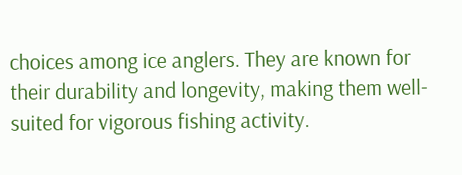choices among ice anglers. They are known for their durability and longevity, making them well-suited for vigorous fishing activity.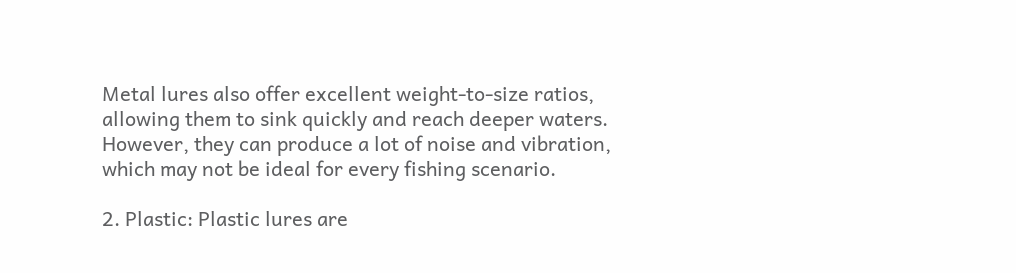Metal lures also offer excellent weight-to-size ratios, allowing them to sink quickly and reach deeper waters. However, they can produce a lot of noise and vibration, which may not be ideal for every fishing scenario.

2. Plastic: Plastic lures are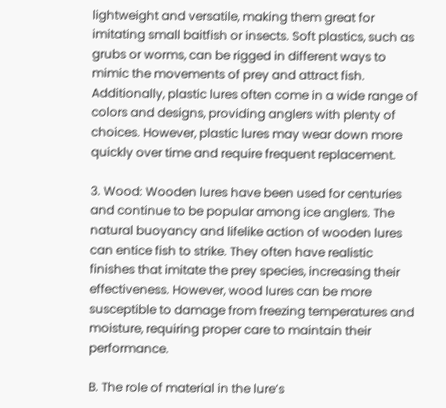lightweight and versatile, making them great for imitating small baitfish or insects. Soft plastics, such as grubs or worms, can be rigged in different ways to mimic the movements of prey and attract fish. Additionally, plastic lures often come in a wide range of colors and designs, providing anglers with plenty of choices. However, plastic lures may wear down more quickly over time and require frequent replacement.

3. Wood: Wooden lures have been used for centuries and continue to be popular among ice anglers. The natural buoyancy and lifelike action of wooden lures can entice fish to strike. They often have realistic finishes that imitate the prey species, increasing their effectiveness. However, wood lures can be more susceptible to damage from freezing temperatures and moisture, requiring proper care to maintain their performance.

B. The role of material in the lure’s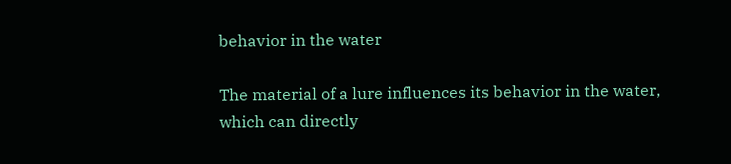behavior in the water

The material of a lure influences its behavior in the water, which can directly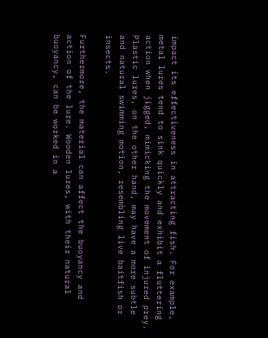impact its effectiveness in attracting fish. For example, metal lures tend to sink quickly and exhibit a fluttering action when jigged, mimicking the movement of injured prey. Plastic lures, on the other hand, may have a more subtle and natural swimming motion, resembling live baitfish or insects.

Furthermore, the material can affect the buoyancy and action of the lure. Wooden lures, with their natural buoyancy, can be worked in a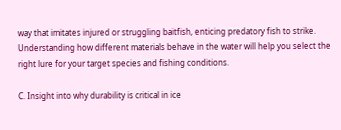way that imitates injured or struggling baitfish, enticing predatory fish to strike. Understanding how different materials behave in the water will help you select the right lure for your target species and fishing conditions.

C. Insight into why durability is critical in ice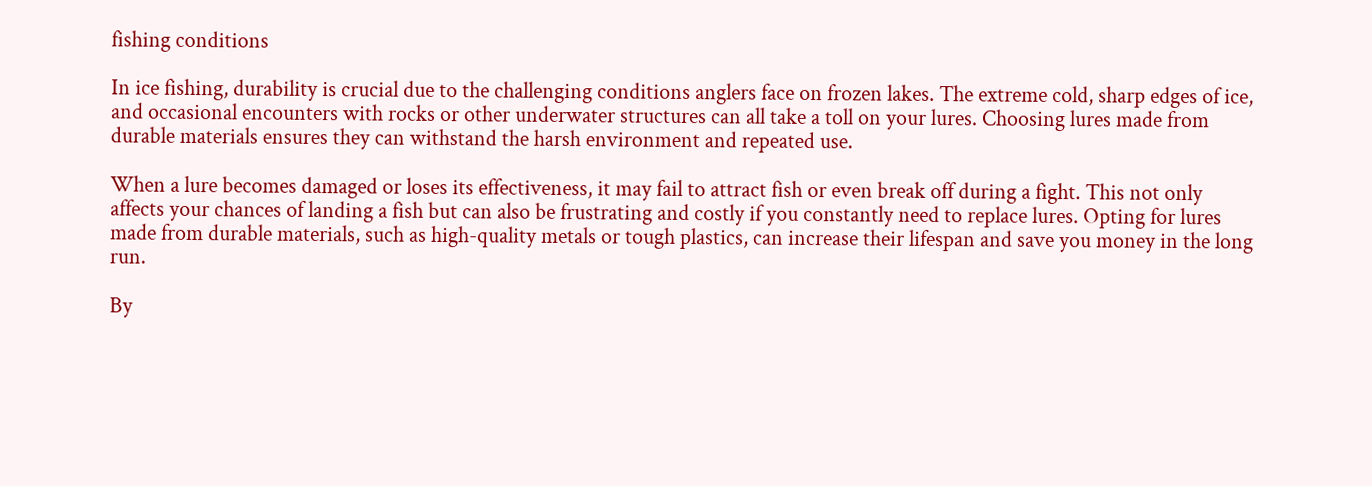fishing conditions

In ice fishing, durability is crucial due to the challenging conditions anglers face on frozen lakes. The extreme cold, sharp edges of ice, and occasional encounters with rocks or other underwater structures can all take a toll on your lures. Choosing lures made from durable materials ensures they can withstand the harsh environment and repeated use.

When a lure becomes damaged or loses its effectiveness, it may fail to attract fish or even break off during a fight. This not only affects your chances of landing a fish but can also be frustrating and costly if you constantly need to replace lures. Opting for lures made from durable materials, such as high-quality metals or tough plastics, can increase their lifespan and save you money in the long run.

By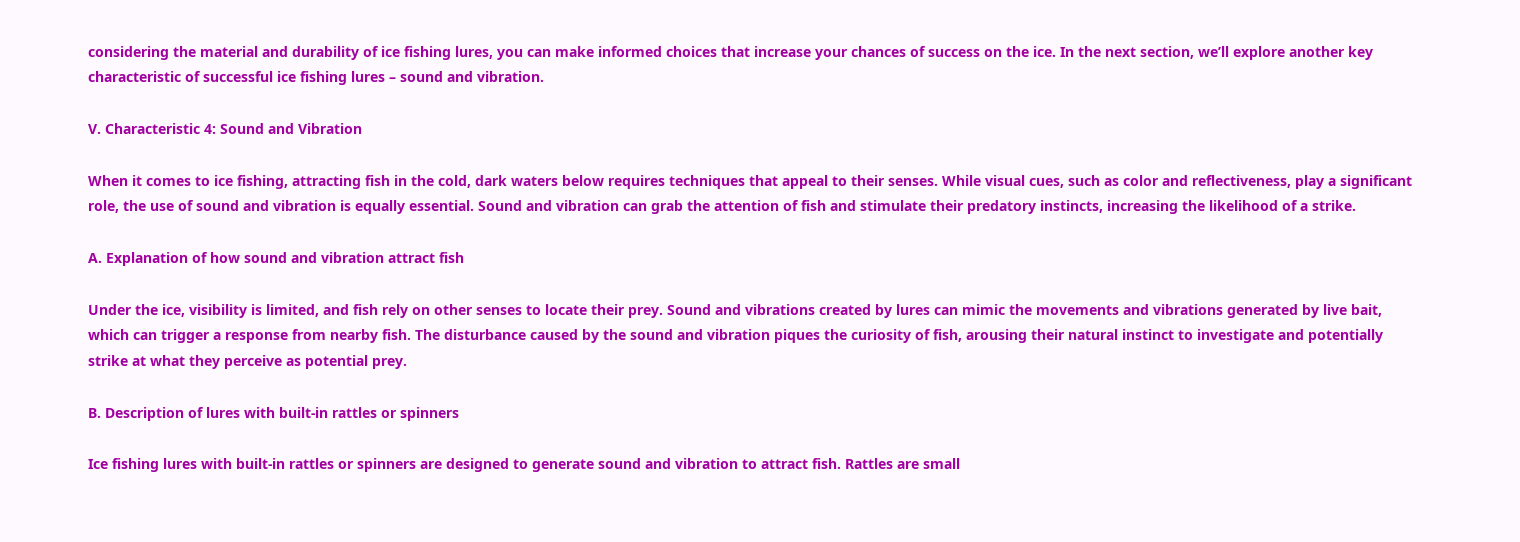considering the material and durability of ice fishing lures, you can make informed choices that increase your chances of success on the ice. In the next section, we’ll explore another key characteristic of successful ice fishing lures – sound and vibration.

V. Characteristic 4: Sound and Vibration

When it comes to ice fishing, attracting fish in the cold, dark waters below requires techniques that appeal to their senses. While visual cues, such as color and reflectiveness, play a significant role, the use of sound and vibration is equally essential. Sound and vibration can grab the attention of fish and stimulate their predatory instincts, increasing the likelihood of a strike.

A. Explanation of how sound and vibration attract fish

Under the ice, visibility is limited, and fish rely on other senses to locate their prey. Sound and vibrations created by lures can mimic the movements and vibrations generated by live bait, which can trigger a response from nearby fish. The disturbance caused by the sound and vibration piques the curiosity of fish, arousing their natural instinct to investigate and potentially strike at what they perceive as potential prey.

B. Description of lures with built-in rattles or spinners

Ice fishing lures with built-in rattles or spinners are designed to generate sound and vibration to attract fish. Rattles are small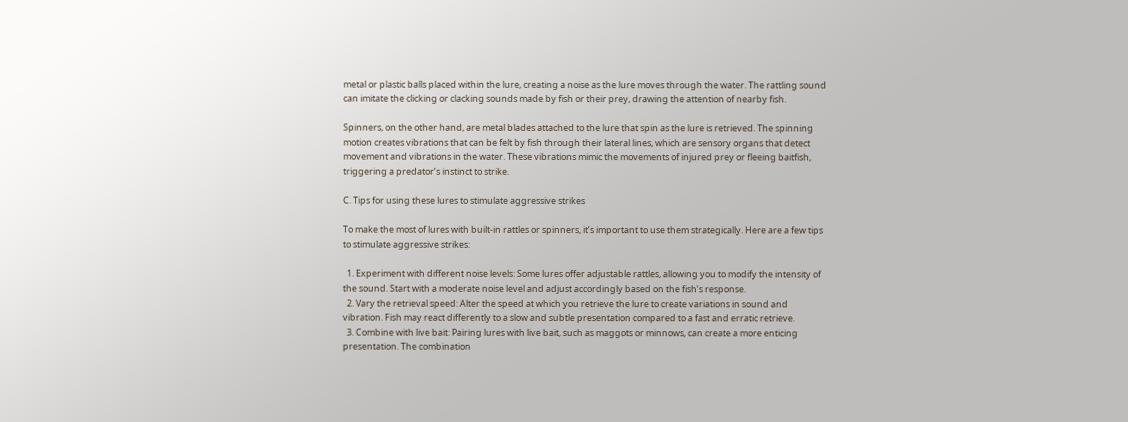metal or plastic balls placed within the lure, creating a noise as the lure moves through the water. The rattling sound can imitate the clicking or clacking sounds made by fish or their prey, drawing the attention of nearby fish.

Spinners, on the other hand, are metal blades attached to the lure that spin as the lure is retrieved. The spinning motion creates vibrations that can be felt by fish through their lateral lines, which are sensory organs that detect movement and vibrations in the water. These vibrations mimic the movements of injured prey or fleeing baitfish, triggering a predator’s instinct to strike.

C. Tips for using these lures to stimulate aggressive strikes

To make the most of lures with built-in rattles or spinners, it’s important to use them strategically. Here are a few tips to stimulate aggressive strikes:

  1. Experiment with different noise levels: Some lures offer adjustable rattles, allowing you to modify the intensity of the sound. Start with a moderate noise level and adjust accordingly based on the fish’s response.
  2. Vary the retrieval speed: Alter the speed at which you retrieve the lure to create variations in sound and vibration. Fish may react differently to a slow and subtle presentation compared to a fast and erratic retrieve.
  3. Combine with live bait: Pairing lures with live bait, such as maggots or minnows, can create a more enticing presentation. The combination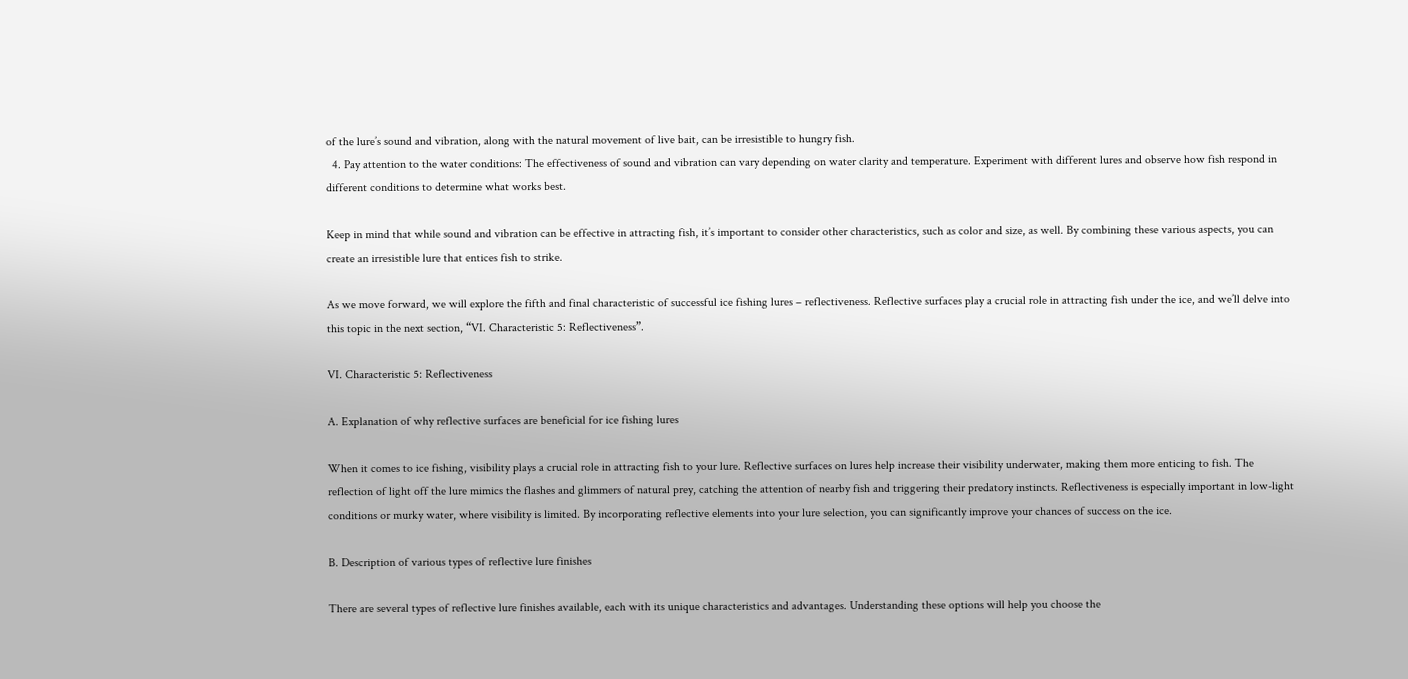of the lure’s sound and vibration, along with the natural movement of live bait, can be irresistible to hungry fish.
  4. Pay attention to the water conditions: The effectiveness of sound and vibration can vary depending on water clarity and temperature. Experiment with different lures and observe how fish respond in different conditions to determine what works best.

Keep in mind that while sound and vibration can be effective in attracting fish, it’s important to consider other characteristics, such as color and size, as well. By combining these various aspects, you can create an irresistible lure that entices fish to strike.

As we move forward, we will explore the fifth and final characteristic of successful ice fishing lures – reflectiveness. Reflective surfaces play a crucial role in attracting fish under the ice, and we’ll delve into this topic in the next section, “VI. Characteristic 5: Reflectiveness”.

VI. Characteristic 5: Reflectiveness

A. Explanation of why reflective surfaces are beneficial for ice fishing lures

When it comes to ice fishing, visibility plays a crucial role in attracting fish to your lure. Reflective surfaces on lures help increase their visibility underwater, making them more enticing to fish. The reflection of light off the lure mimics the flashes and glimmers of natural prey, catching the attention of nearby fish and triggering their predatory instincts. Reflectiveness is especially important in low-light conditions or murky water, where visibility is limited. By incorporating reflective elements into your lure selection, you can significantly improve your chances of success on the ice.

B. Description of various types of reflective lure finishes

There are several types of reflective lure finishes available, each with its unique characteristics and advantages. Understanding these options will help you choose the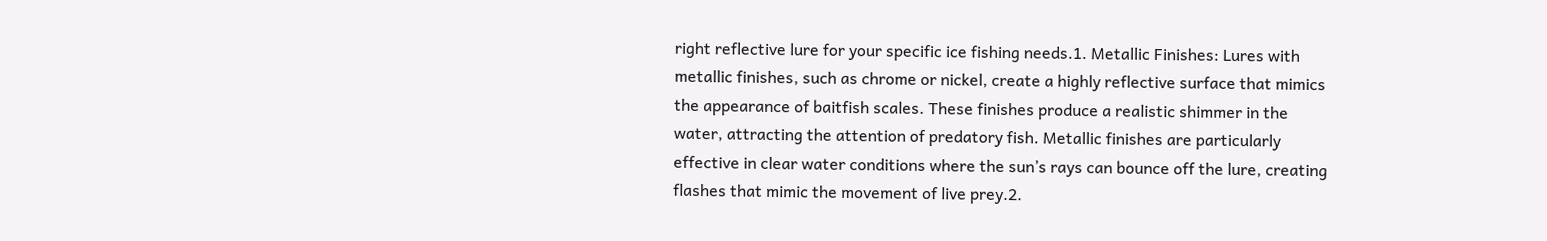right reflective lure for your specific ice fishing needs.1. Metallic Finishes: Lures with metallic finishes, such as chrome or nickel, create a highly reflective surface that mimics the appearance of baitfish scales. These finishes produce a realistic shimmer in the water, attracting the attention of predatory fish. Metallic finishes are particularly effective in clear water conditions where the sun’s rays can bounce off the lure, creating flashes that mimic the movement of live prey.2.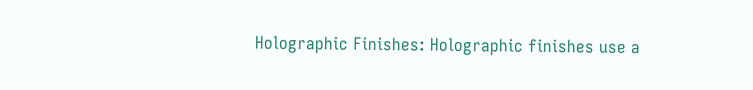Holographic Finishes: Holographic finishes use a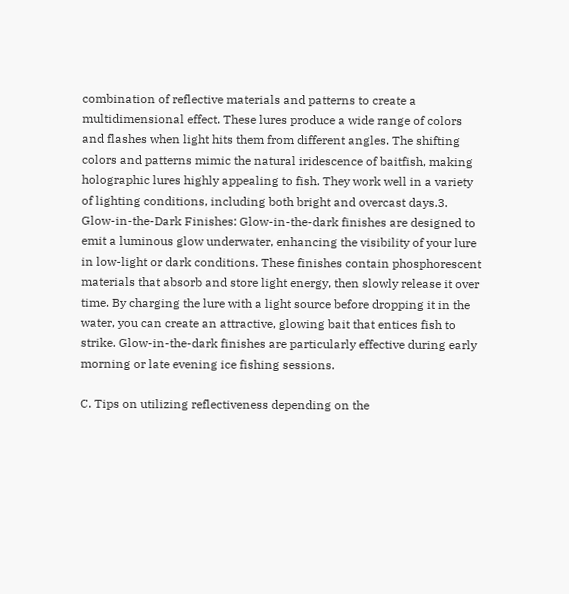combination of reflective materials and patterns to create a multidimensional effect. These lures produce a wide range of colors and flashes when light hits them from different angles. The shifting colors and patterns mimic the natural iridescence of baitfish, making holographic lures highly appealing to fish. They work well in a variety of lighting conditions, including both bright and overcast days.3. Glow-in-the-Dark Finishes: Glow-in-the-dark finishes are designed to emit a luminous glow underwater, enhancing the visibility of your lure in low-light or dark conditions. These finishes contain phosphorescent materials that absorb and store light energy, then slowly release it over time. By charging the lure with a light source before dropping it in the water, you can create an attractive, glowing bait that entices fish to strike. Glow-in-the-dark finishes are particularly effective during early morning or late evening ice fishing sessions.

C. Tips on utilizing reflectiveness depending on the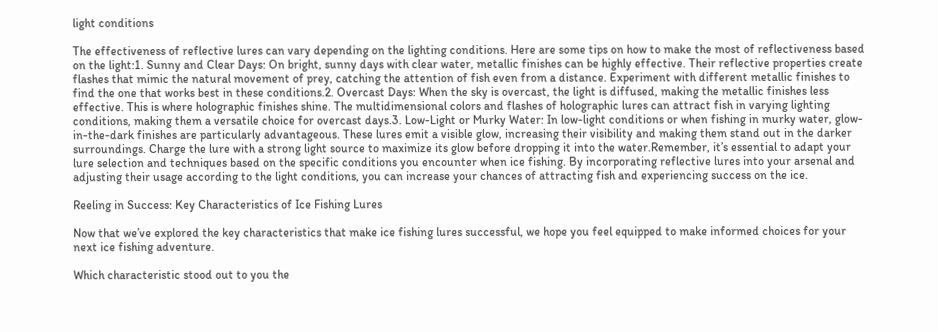light conditions

The effectiveness of reflective lures can vary depending on the lighting conditions. Here are some tips on how to make the most of reflectiveness based on the light:1. Sunny and Clear Days: On bright, sunny days with clear water, metallic finishes can be highly effective. Their reflective properties create flashes that mimic the natural movement of prey, catching the attention of fish even from a distance. Experiment with different metallic finishes to find the one that works best in these conditions.2. Overcast Days: When the sky is overcast, the light is diffused, making the metallic finishes less effective. This is where holographic finishes shine. The multidimensional colors and flashes of holographic lures can attract fish in varying lighting conditions, making them a versatile choice for overcast days.3. Low-Light or Murky Water: In low-light conditions or when fishing in murky water, glow-in-the-dark finishes are particularly advantageous. These lures emit a visible glow, increasing their visibility and making them stand out in the darker surroundings. Charge the lure with a strong light source to maximize its glow before dropping it into the water.Remember, it’s essential to adapt your lure selection and techniques based on the specific conditions you encounter when ice fishing. By incorporating reflective lures into your arsenal and adjusting their usage according to the light conditions, you can increase your chances of attracting fish and experiencing success on the ice.

Reeling in Success: Key Characteristics of Ice Fishing Lures

Now that we’ve explored the key characteristics that make ice fishing lures successful, we hope you feel equipped to make informed choices for your next ice fishing adventure.

Which characteristic stood out to you the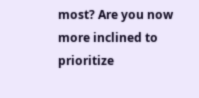most? Are you now more inclined to prioritize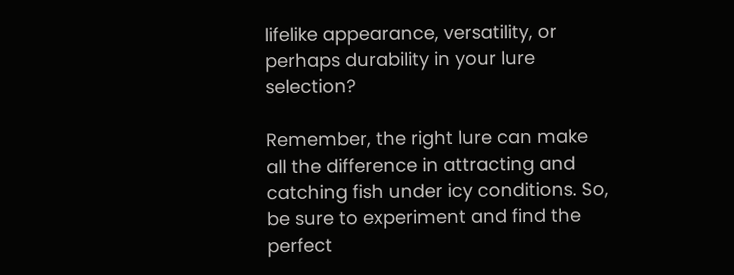lifelike appearance, versatility, or perhaps durability in your lure selection?

Remember, the right lure can make all the difference in attracting and catching fish under icy conditions. So, be sure to experiment and find the perfect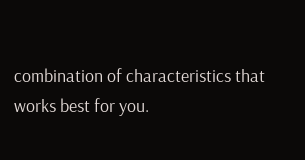combination of characteristics that works best for you.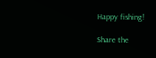Happy fishing!

Share the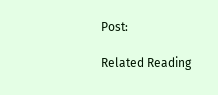Post:

Related Reading